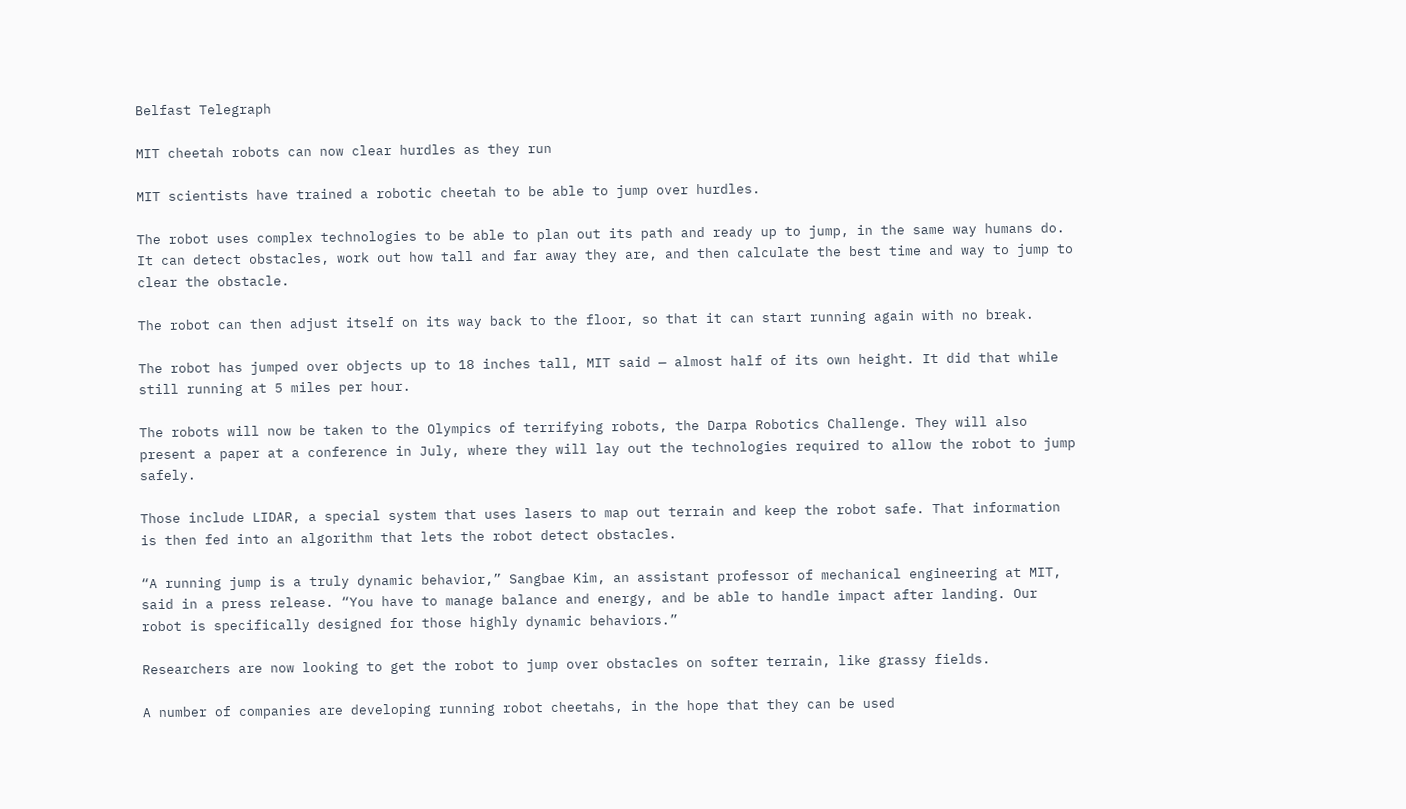Belfast Telegraph

MIT cheetah robots can now clear hurdles as they run

MIT scientists have trained a robotic cheetah to be able to jump over hurdles.

The robot uses complex technologies to be able to plan out its path and ready up to jump, in the same way humans do. It can detect obstacles, work out how tall and far away they are, and then calculate the best time and way to jump to clear the obstacle.

The robot can then adjust itself on its way back to the floor, so that it can start running again with no break.

The robot has jumped over objects up to 18 inches tall, MIT said — almost half of its own height. It did that while still running at 5 miles per hour.

The robots will now be taken to the Olympics of terrifying robots, the Darpa Robotics Challenge. They will also present a paper at a conference in July, where they will lay out the technologies required to allow the robot to jump safely.

Those include LIDAR, a special system that uses lasers to map out terrain and keep the robot safe. That information is then fed into an algorithm that lets the robot detect obstacles.

“A running jump is a truly dynamic behavior,” Sangbae Kim, an assistant professor of mechanical engineering at MIT, said in a press release. “You have to manage balance and energy, and be able to handle impact after landing. Our robot is specifically designed for those highly dynamic behaviors.”

Researchers are now looking to get the robot to jump over obstacles on softer terrain, like grassy fields.

A number of companies are developing running robot cheetahs, in the hope that they can be used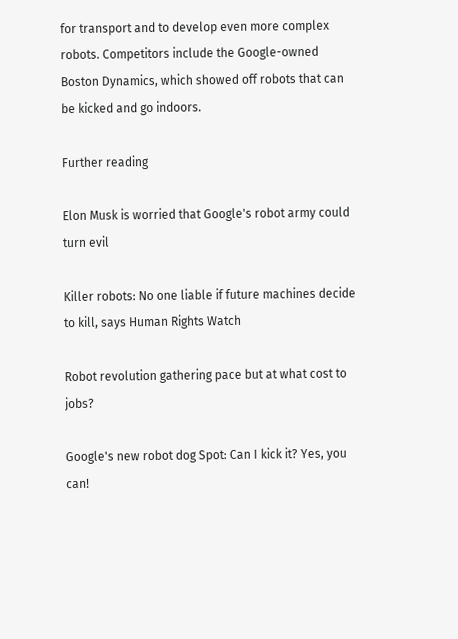for transport and to develop even more complex robots. Competitors include the Google-owned Boston Dynamics, which showed off robots that can be kicked and go indoors.

Further reading

Elon Musk is worried that Google's robot army could turn evil

Killer robots: No one liable if future machines decide to kill, says Human Rights Watch

Robot revolution gathering pace but at what cost to jobs?

Google's new robot dog Spot: Can I kick it? Yes, you can!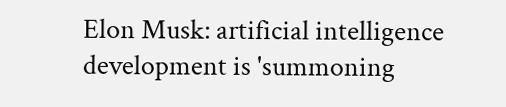Elon Musk: artificial intelligence development is 'summoning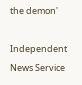the demon'

Independent News Service